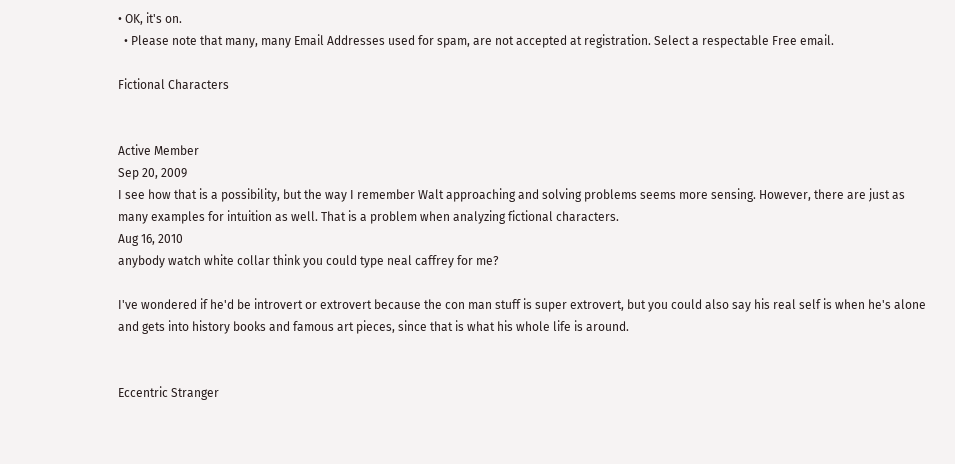• OK, it's on.
  • Please note that many, many Email Addresses used for spam, are not accepted at registration. Select a respectable Free email.

Fictional Characters


Active Member
Sep 20, 2009
I see how that is a possibility, but the way I remember Walt approaching and solving problems seems more sensing. However, there are just as many examples for intuition as well. That is a problem when analyzing fictional characters.
Aug 16, 2010
anybody watch white collar think you could type neal caffrey for me?

I've wondered if he'd be introvert or extrovert because the con man stuff is super extrovert, but you could also say his real self is when he's alone and gets into history books and famous art pieces, since that is what his whole life is around.


Eccentric Stranger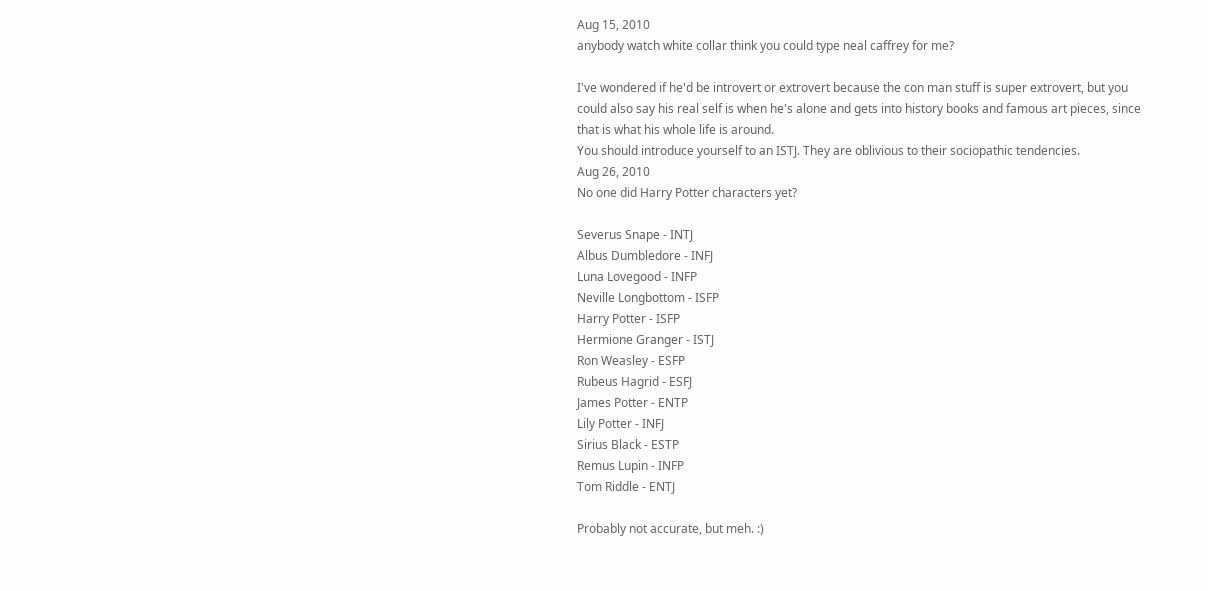Aug 15, 2010
anybody watch white collar think you could type neal caffrey for me?

I've wondered if he'd be introvert or extrovert because the con man stuff is super extrovert, but you could also say his real self is when he's alone and gets into history books and famous art pieces, since that is what his whole life is around.
You should introduce yourself to an ISTJ. They are oblivious to their sociopathic tendencies.
Aug 26, 2010
No one did Harry Potter characters yet?

Severus Snape - INTJ
Albus Dumbledore - INFJ
Luna Lovegood - INFP
Neville Longbottom - ISFP
Harry Potter - ISFP
Hermione Granger - ISTJ
Ron Weasley - ESFP
Rubeus Hagrid - ESFJ
James Potter - ENTP
Lily Potter - INFJ
Sirius Black - ESTP
Remus Lupin - INFP
Tom Riddle - ENTJ

Probably not accurate, but meh. :)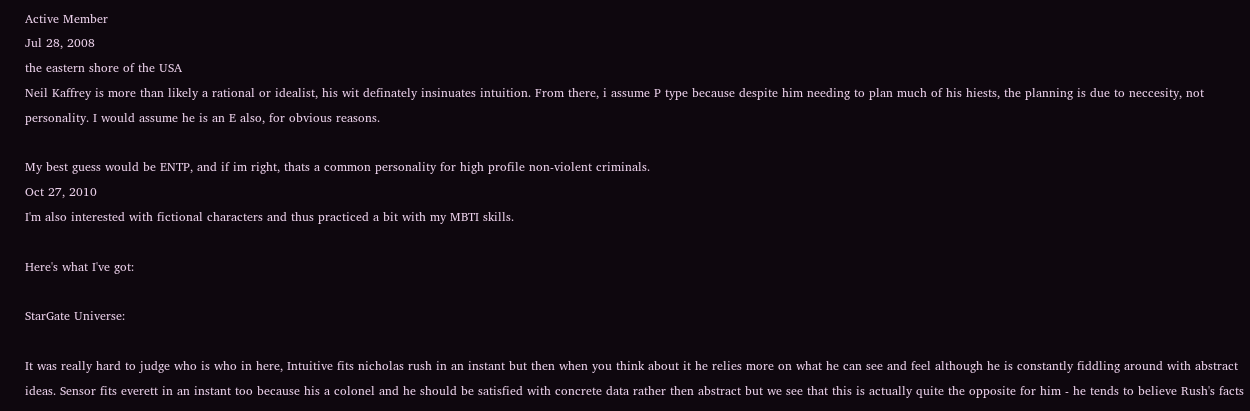Active Member
Jul 28, 2008
the eastern shore of the USA
Neil Kaffrey is more than likely a rational or idealist, his wit definately insinuates intuition. From there, i assume P type because despite him needing to plan much of his hiests, the planning is due to neccesity, not personality. I would assume he is an E also, for obvious reasons.

My best guess would be ENTP, and if im right, thats a common personality for high profile non-violent criminals.
Oct 27, 2010
I'm also interested with fictional characters and thus practiced a bit with my MBTI skills.

Here's what I've got:

StarGate Universe:

It was really hard to judge who is who in here, Intuitive fits nicholas rush in an instant but then when you think about it he relies more on what he can see and feel although he is constantly fiddling around with abstract ideas. Sensor fits everett in an instant too because his a colonel and he should be satisfied with concrete data rather then abstract but we see that this is actually quite the opposite for him - he tends to believe Rush's facts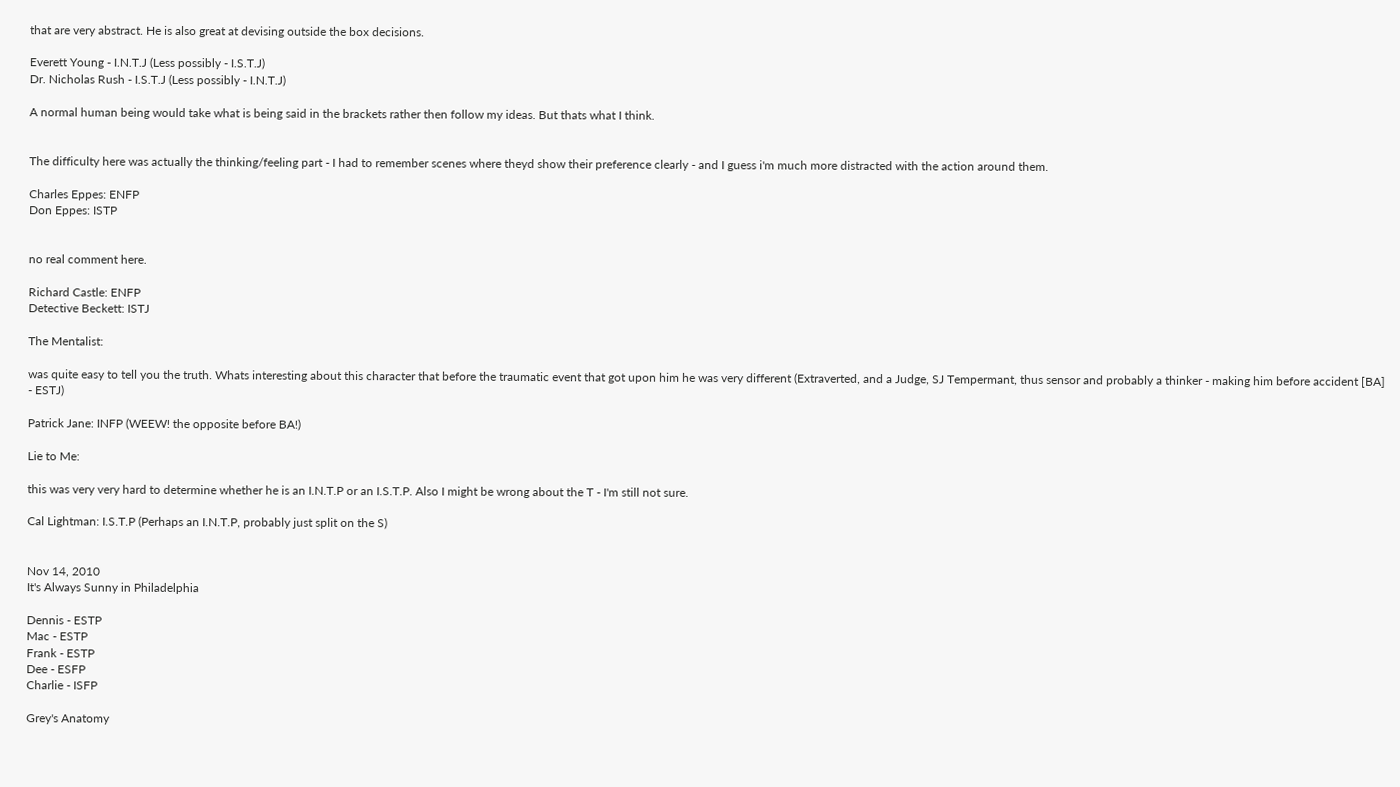that are very abstract. He is also great at devising outside the box decisions.

Everett Young - I.N.T.J (Less possibly - I.S.T.J)
Dr. Nicholas Rush - I.S.T.J (Less possibly - I.N.T.J)

A normal human being would take what is being said in the brackets rather then follow my ideas. But thats what I think.


The difficulty here was actually the thinking/feeling part - I had to remember scenes where theyd show their preference clearly - and I guess i'm much more distracted with the action around them.

Charles Eppes: ENFP
Don Eppes: ISTP


no real comment here.

Richard Castle: ENFP
Detective Beckett: ISTJ

The Mentalist:

was quite easy to tell you the truth. Whats interesting about this character that before the traumatic event that got upon him he was very different (Extraverted, and a Judge, SJ Tempermant, thus sensor and probably a thinker - making him before accident [BA] - ESTJ)

Patrick Jane: INFP (WEEW! the opposite before BA!)

Lie to Me:

this was very very hard to determine whether he is an I.N.T.P or an I.S.T.P. Also I might be wrong about the T - I'm still not sure.

Cal Lightman: I.S.T.P (Perhaps an I.N.T.P, probably just split on the S)


Nov 14, 2010
It's Always Sunny in Philadelphia

Dennis - ESTP
Mac - ESTP
Frank - ESTP
Dee - ESFP
Charlie - ISFP

Grey's Anatomy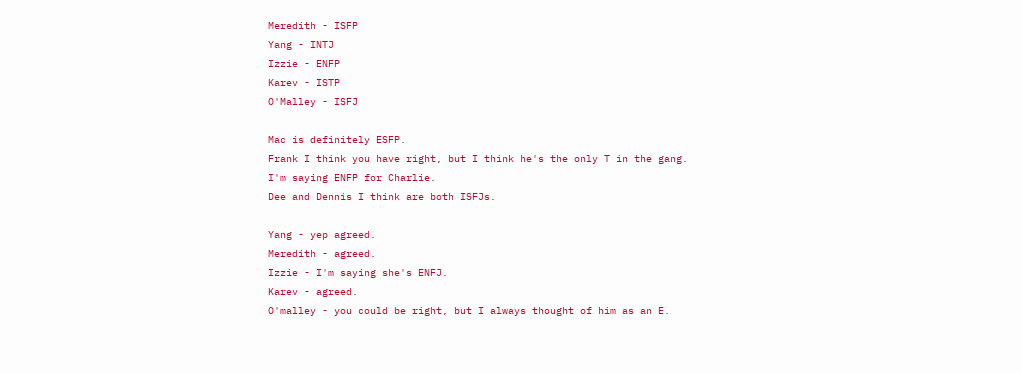Meredith - ISFP
Yang - INTJ
Izzie - ENFP
Karev - ISTP
O'Malley - ISFJ

Mac is definitely ESFP.
Frank I think you have right, but I think he's the only T in the gang.
I'm saying ENFP for Charlie.
Dee and Dennis I think are both ISFJs.

Yang - yep agreed.
Meredith - agreed.
Izzie - I'm saying she's ENFJ.
Karev - agreed.
O'malley - you could be right, but I always thought of him as an E.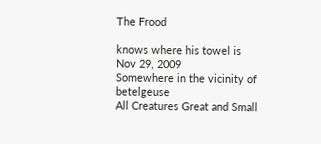The Frood

knows where his towel is
Nov 29, 2009
Somewhere in the vicinity of betelgeuse
All Creatures Great and Small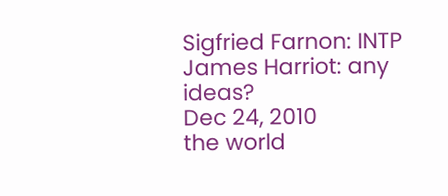Sigfried Farnon: INTP
James Harriot: any ideas?
Dec 24, 2010
the world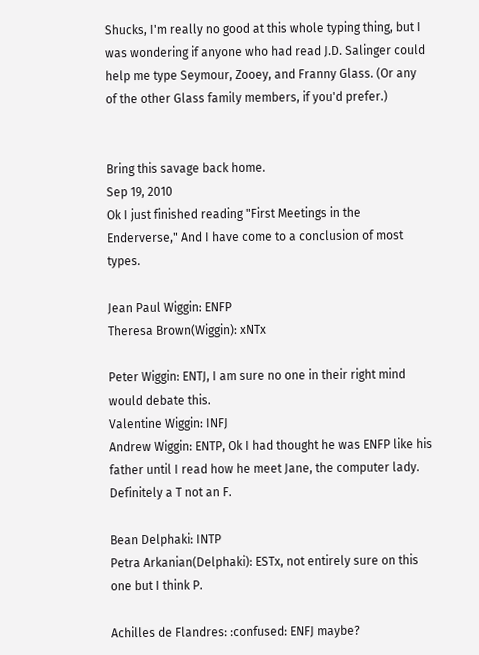Shucks, I'm really no good at this whole typing thing, but I was wondering if anyone who had read J.D. Salinger could help me type Seymour, Zooey, and Franny Glass. (Or any of the other Glass family members, if you'd prefer.)


Bring this savage back home.
Sep 19, 2010
Ok I just finished reading "First Meetings in the Enderverse," And I have come to a conclusion of most types.

Jean Paul Wiggin: ENFP
Theresa Brown(Wiggin): xNTx

Peter Wiggin: ENTJ, I am sure no one in their right mind would debate this.
Valentine Wiggin: INFJ
Andrew Wiggin: ENTP, Ok I had thought he was ENFP like his father until I read how he meet Jane, the computer lady. Definitely a T not an F.

Bean Delphaki: INTP
Petra Arkanian(Delphaki): ESTx, not entirely sure on this one but I think P.

Achilles de Flandres: :confused: ENFJ maybe?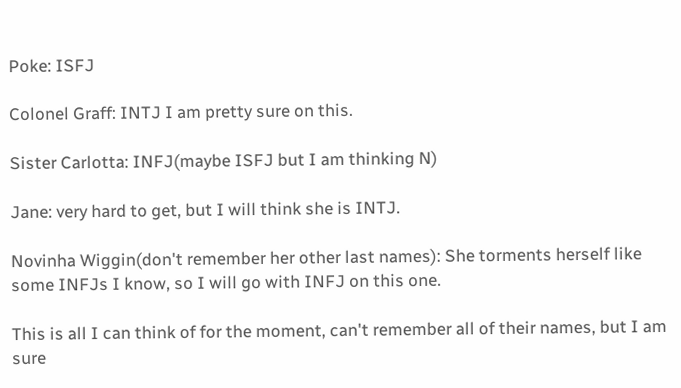Poke: ISFJ

Colonel Graff: INTJ I am pretty sure on this.

Sister Carlotta: INFJ(maybe ISFJ but I am thinking N)

Jane: very hard to get, but I will think she is INTJ.

Novinha Wiggin(don't remember her other last names): She torments herself like some INFJs I know, so I will go with INFJ on this one.

This is all I can think of for the moment, can't remember all of their names, but I am sure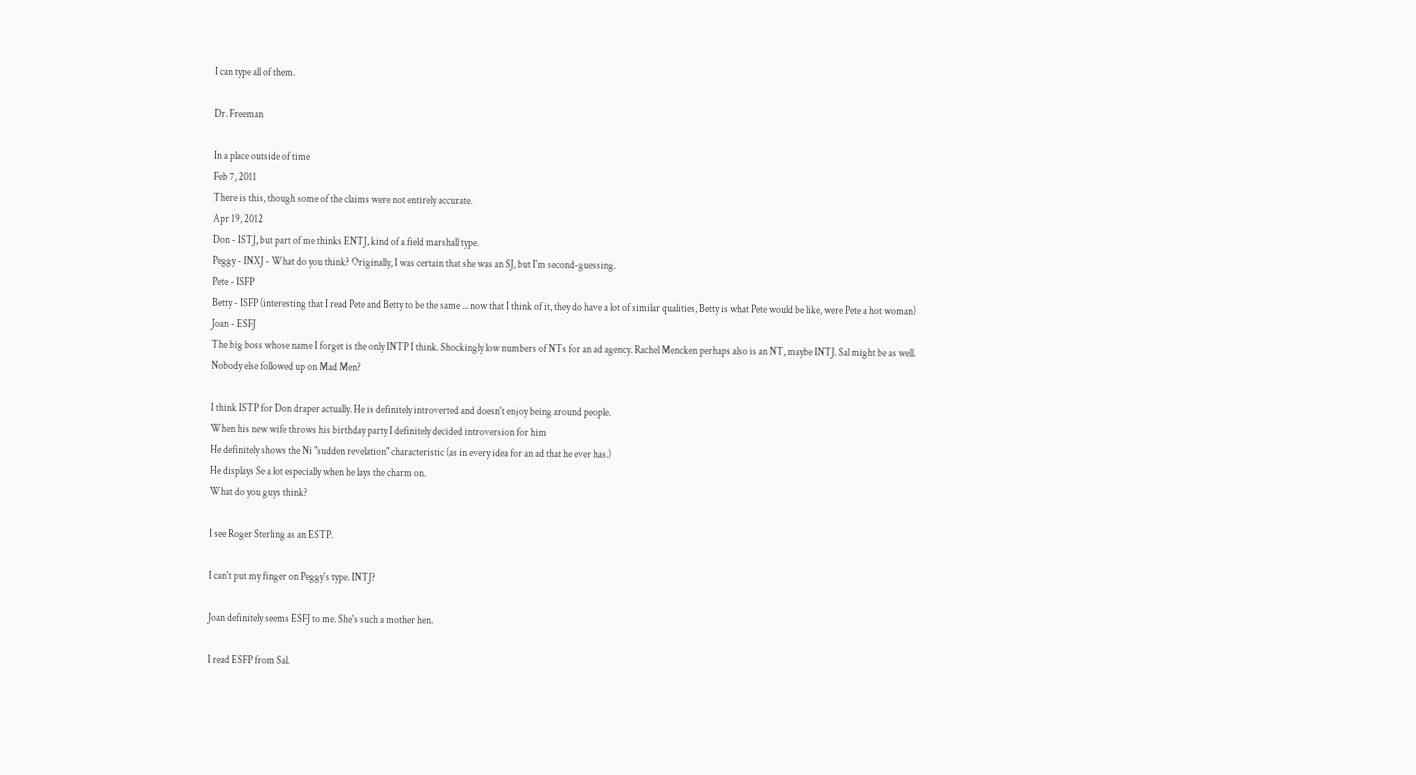I can type all of them.

Dr. Freeman

In a place outside of time
Feb 7, 2011
There is this, though some of the claims were not entirely accurate.
Apr 19, 2012
Don - ISTJ, but part of me thinks ENTJ, kind of a field marshall type.
Peggy - INXJ - What do you think? Originally, I was certain that she was an SJ, but I'm second-guessing.
Pete - ISFP
Betty - ISFP (interesting that I read Pete and Betty to be the same ... now that I think of it, they do have a lot of similar qualities, Betty is what Pete would be like, were Pete a hot woman)
Joan - ESFJ
The big boss whose name I forget is the only INTP I think. Shockingly low numbers of NTs for an ad agency. Rachel Mencken perhaps also is an NT, maybe INTJ. Sal might be as well.
Nobody else followed up on Mad Men?

I think ISTP for Don draper actually. He is definitely introverted and doesn't enjoy being around people.
When his new wife throws his birthday party I definitely decided introversion for him
He definitely shows the Ni "sudden revelation" characteristic (as in every idea for an ad that he ever has.)
He displays Se a lot especially when he lays the charm on.
What do you guys think?

I see Roger Sterling as an ESTP.

I can't put my finger on Peggy's type. INTJ?

Joan definitely seems ESFJ to me. She's such a mother hen.

I read ESFP from Sal.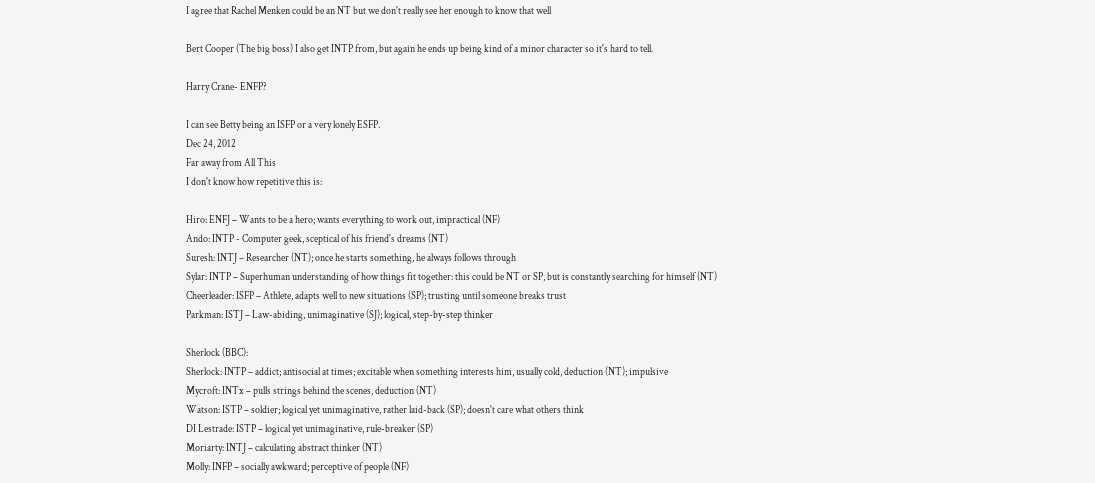I agree that Rachel Menken could be an NT but we don't really see her enough to know that well

Bert Cooper (The big boss) I also get INTP from, but again he ends up being kind of a minor character so it's hard to tell.

Harry Crane- ENFP?

I can see Betty being an ISFP or a very lonely ESFP.
Dec 24, 2012
Far away from All This
I don't know how repetitive this is:

Hiro: ENFJ – Wants to be a hero; wants everything to work out, impractical (NF)
Ando: INTP - Computer geek, sceptical of his friend's dreams (NT)
Suresh: INTJ – Researcher (NT); once he starts something, he always follows through
Sylar: INTP – Superhuman understanding of how things fit together: this could be NT or SP, but is constantly searching for himself (NT)
Cheerleader: ISFP – Athlete, adapts well to new situations (SP); trusting until someone breaks trust
Parkman: ISTJ – Law-abiding, unimaginative (SJ); logical, step-by-step thinker

Sherlock (BBC):
Sherlock: INTP – addict; antisocial at times; excitable when something interests him, usually cold, deduction (NT); impulsive
Mycroft: INTx – pulls strings behind the scenes, deduction (NT)
Watson: ISTP – soldier; logical yet unimaginative, rather laid-back (SP); doesn't care what others think
DI Lestrade: ISTP – logical yet unimaginative, rule-breaker (SP)
Moriarty: INTJ – calculating abstract thinker (NT)
Molly: INFP – socially awkward; perceptive of people (NF)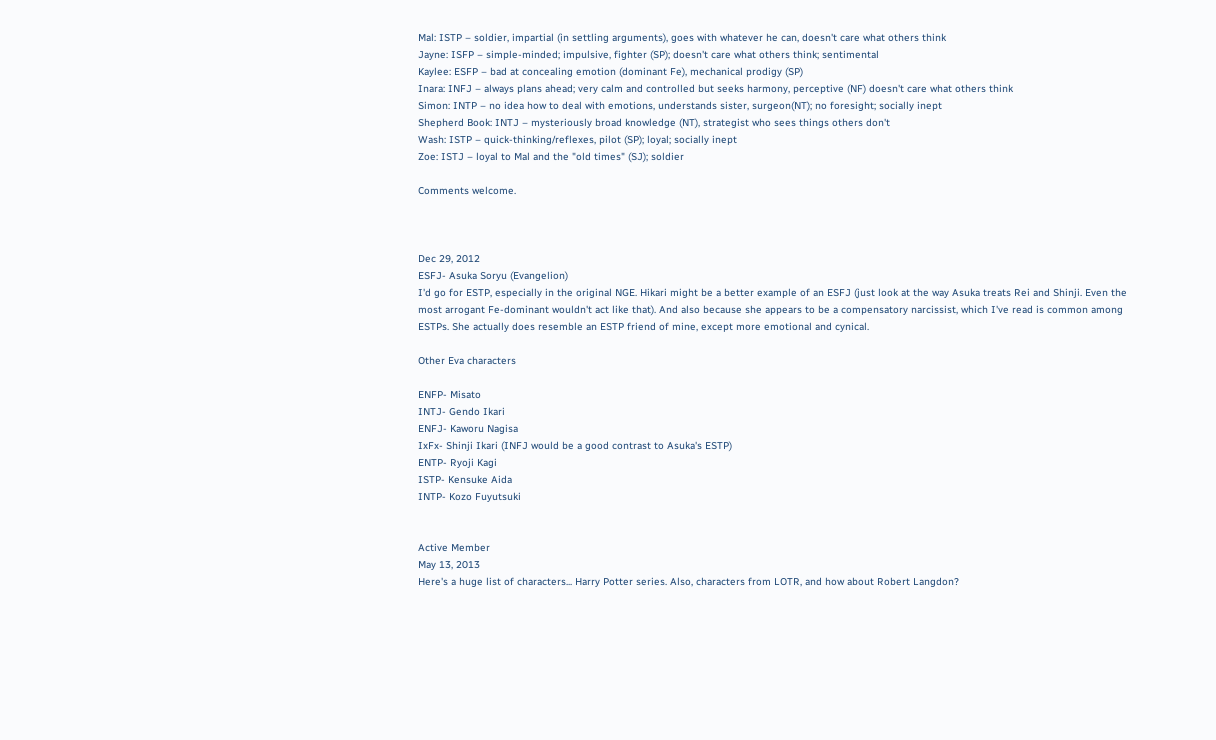Mal: ISTP – soldier, impartial (in settling arguments), goes with whatever he can, doesn't care what others think
Jayne: ISFP – simple-minded; impulsive, fighter (SP); doesn't care what others think; sentimental
Kaylee: ESFP – bad at concealing emotion (dominant Fe), mechanical prodigy (SP)
Inara: INFJ – always plans ahead; very calm and controlled but seeks harmony, perceptive (NF) doesn't care what others think
Simon: INTP – no idea how to deal with emotions, understands sister, surgeon(NT); no foresight; socially inept
Shepherd Book: INTJ – mysteriously broad knowledge (NT), strategist who sees things others don't
Wash: ISTP – quick-thinking/reflexes, pilot (SP); loyal; socially inept
Zoe: ISTJ – loyal to Mal and the "old times" (SJ); soldier

Comments welcome.



Dec 29, 2012
ESFJ- Asuka Soryu (Evangelion)
I'd go for ESTP, especially in the original NGE. Hikari might be a better example of an ESFJ (just look at the way Asuka treats Rei and Shinji. Even the most arrogant Fe-dominant wouldn't act like that). And also because she appears to be a compensatory narcissist, which I've read is common among ESTPs. She actually does resemble an ESTP friend of mine, except more emotional and cynical.

Other Eva characters

ENFP- Misato
INTJ- Gendo Ikari
ENFJ- Kaworu Nagisa
IxFx- Shinji Ikari (INFJ would be a good contrast to Asuka's ESTP)
ENTP- Ryoji Kagi
ISTP- Kensuke Aida
INTP- Kozo Fuyutsuki


Active Member
May 13, 2013
Here's a huge list of characters... Harry Potter series. Also, characters from LOTR, and how about Robert Langdon?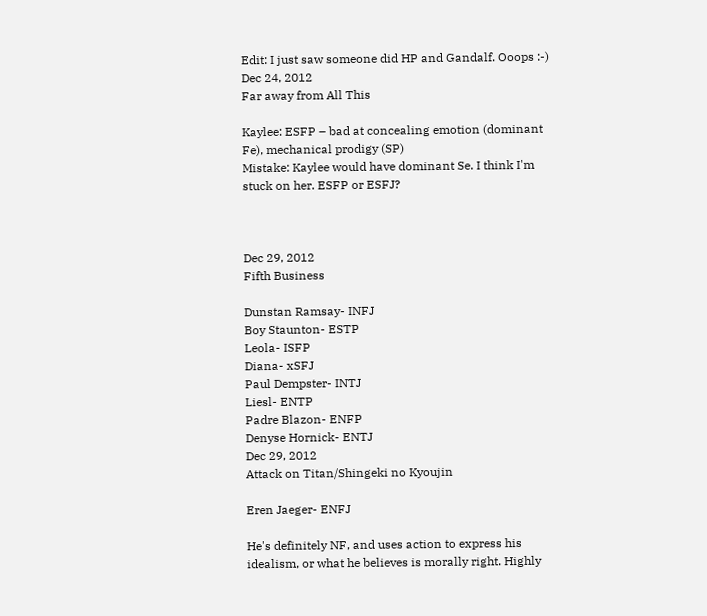Edit: I just saw someone did HP and Gandalf. Ooops :-)
Dec 24, 2012
Far away from All This

Kaylee: ESFP – bad at concealing emotion (dominant Fe), mechanical prodigy (SP)
Mistake: Kaylee would have dominant Se. I think I'm stuck on her. ESFP or ESFJ?



Dec 29, 2012
Fifth Business

Dunstan Ramsay- INFJ
Boy Staunton- ESTP
Leola- ISFP
Diana- xSFJ
Paul Dempster- INTJ
Liesl- ENTP
Padre Blazon- ENFP
Denyse Hornick- ENTJ
Dec 29, 2012
Attack on Titan/Shingeki no Kyoujin

Eren Jaeger- ENFJ

He's definitely NF, and uses action to express his idealism, or what he believes is morally right. Highly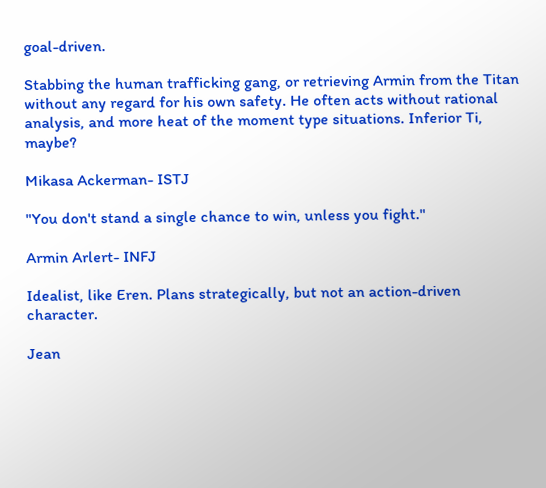goal-driven.

Stabbing the human trafficking gang, or retrieving Armin from the Titan without any regard for his own safety. He often acts without rational analysis, and more heat of the moment type situations. Inferior Ti, maybe?

Mikasa Ackerman- ISTJ

"You don't stand a single chance to win, unless you fight."

Armin Arlert- INFJ

Idealist, like Eren. Plans strategically, but not an action-driven character.

Jean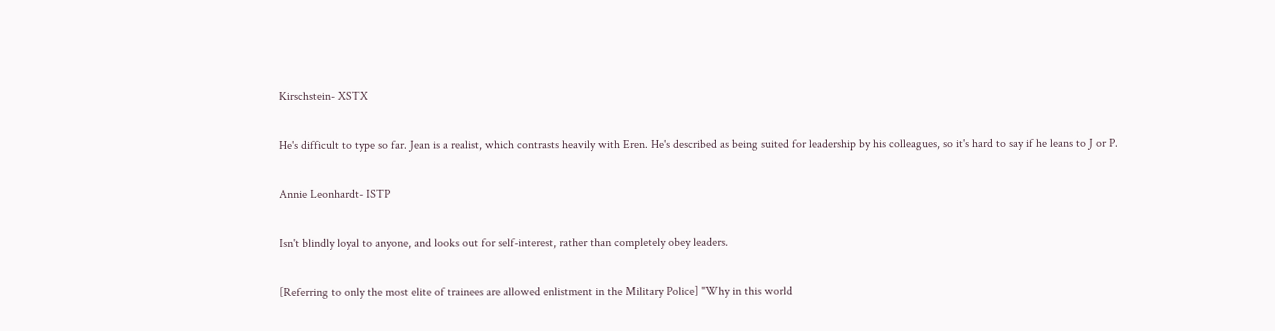Kirschstein- XSTX

He's difficult to type so far. Jean is a realist, which contrasts heavily with Eren. He's described as being suited for leadership by his colleagues, so it's hard to say if he leans to J or P.

Annie Leonhardt- ISTP

Isn't blindly loyal to anyone, and looks out for self-interest, rather than completely obey leaders.

[Referring to only the most elite of trainees are allowed enlistment in the Military Police] "Why in this world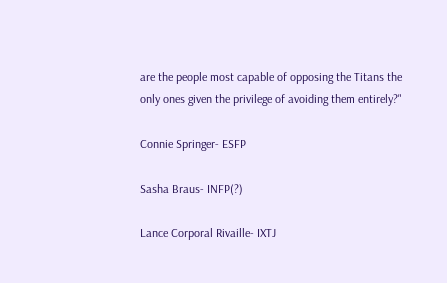are the people most capable of opposing the Titans the only ones given the privilege of avoiding them entirely?"

Connie Springer- ESFP

Sasha Braus- INFP(?)

Lance Corporal Rivaille- IXTJ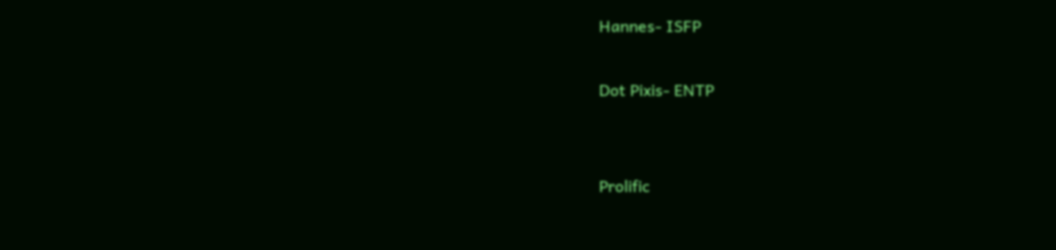Hannes- ISFP

Dot Pixis- ENTP


Prolific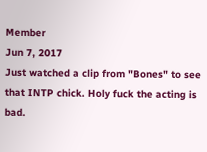Member
Jun 7, 2017
Just watched a clip from "Bones" to see that INTP chick. Holy fuck the acting is bad.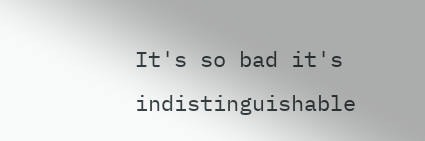It's so bad it's indistinguishable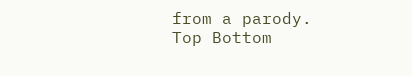from a parody.
Top Bottom